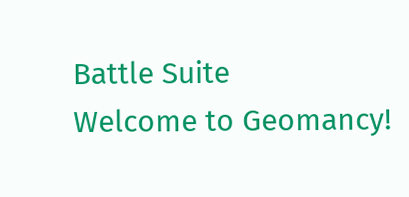Battle Suite
Welcome to Geomancy!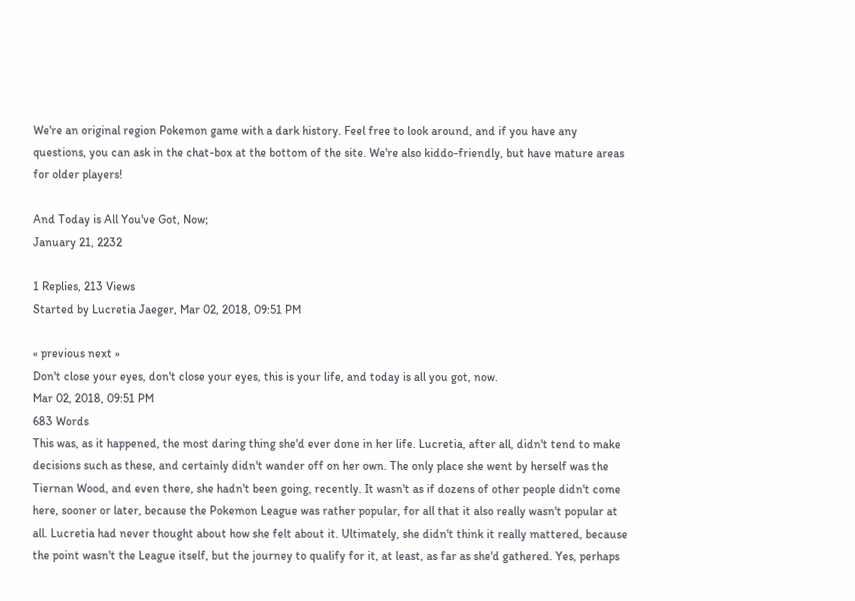We're an original region Pokemon game with a dark history. Feel free to look around, and if you have any questions, you can ask in the chat-box at the bottom of the site. We're also kiddo-friendly, but have mature areas for older players!

And Today is All You've Got, Now;
January 21, 2232

1 Replies, 213 Views
Started by Lucretia Jaeger, Mar 02, 2018, 09:51 PM

« previous next »
Don't close your eyes, don't close your eyes, this is your life, and today is all you got, now.
Mar 02, 2018, 09:51 PM
683 Words
This was, as it happened, the most daring thing she'd ever done in her life. Lucretia, after all, didn't tend to make decisions such as these, and certainly didn't wander off on her own. The only place she went by herself was the Tiernan Wood, and even there, she hadn't been going, recently. It wasn't as if dozens of other people didn't come here, sooner or later, because the Pokemon League was rather popular, for all that it also really wasn't popular at all. Lucretia had never thought about how she felt about it. Ultimately, she didn't think it really mattered, because the point wasn't the League itself, but the journey to qualify for it, at least, as far as she'd gathered. Yes, perhaps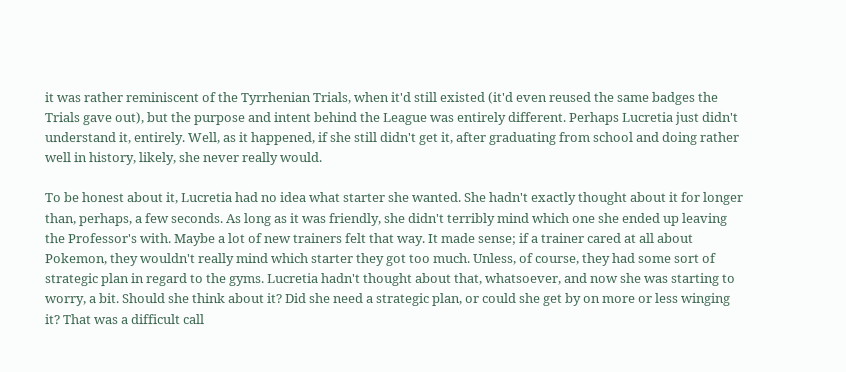it was rather reminiscent of the Tyrrhenian Trials, when it'd still existed (it'd even reused the same badges the Trials gave out), but the purpose and intent behind the League was entirely different. Perhaps Lucretia just didn't understand it, entirely. Well, as it happened, if she still didn't get it, after graduating from school and doing rather well in history, likely, she never really would.

To be honest about it, Lucretia had no idea what starter she wanted. She hadn't exactly thought about it for longer than, perhaps, a few seconds. As long as it was friendly, she didn't terribly mind which one she ended up leaving the Professor's with. Maybe a lot of new trainers felt that way. It made sense; if a trainer cared at all about Pokemon, they wouldn't really mind which starter they got too much. Unless, of course, they had some sort of strategic plan in regard to the gyms. Lucretia hadn't thought about that, whatsoever, and now she was starting to worry, a bit. Should she think about it? Did she need a strategic plan, or could she get by on more or less winging it? That was a difficult call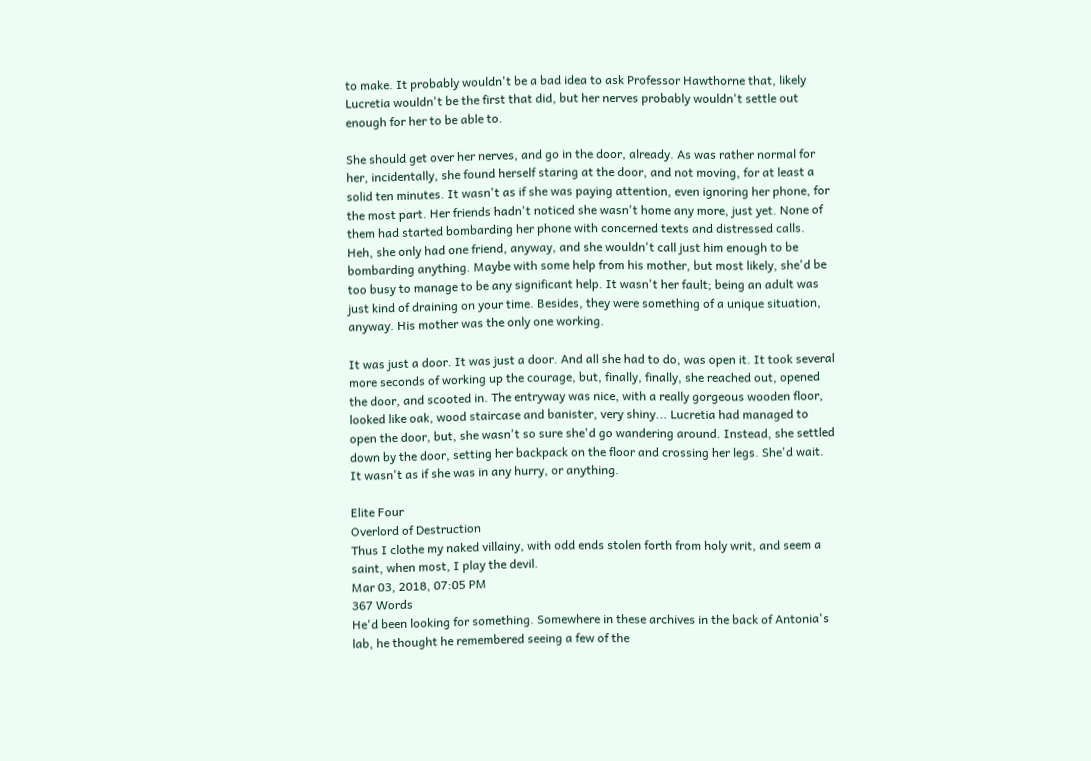to make. It probably wouldn't be a bad idea to ask Professor Hawthorne that, likely Lucretia wouldn't be the first that did, but her nerves probably wouldn't settle out enough for her to be able to.

She should get over her nerves, and go in the door, already. As was rather normal for her, incidentally, she found herself staring at the door, and not moving, for at least a solid ten minutes. It wasn't as if she was paying attention, even ignoring her phone, for the most part. Her friends hadn't noticed she wasn't home any more, just yet. None of them had started bombarding her phone with concerned texts and distressed calls. Heh, she only had one friend, anyway, and she wouldn't call just him enough to be bombarding anything. Maybe with some help from his mother, but most likely, she'd be too busy to manage to be any significant help. It wasn't her fault; being an adult was just kind of draining on your time. Besides, they were something of a unique situation, anyway. His mother was the only one working.

It was just a door. It was just a door. And all she had to do, was open it. It took several more seconds of working up the courage, but, finally, finally, she reached out, opened the door, and scooted in. The entryway was nice, with a really gorgeous wooden floor, looked like oak, wood staircase and banister, very shiny... Lucretia had managed to open the door, but, she wasn't so sure she'd go wandering around. Instead, she settled down by the door, setting her backpack on the floor and crossing her legs. She'd wait. It wasn't as if she was in any hurry, or anything.

Elite Four
Overlord of Destruction
Thus I clothe my naked villainy, with odd ends stolen forth from holy writ, and seem a saint, when most, I play the devil.
Mar 03, 2018, 07:05 PM
367 Words
He'd been looking for something. Somewhere in these archives in the back of Antonia's lab, he thought he remembered seeing a few of the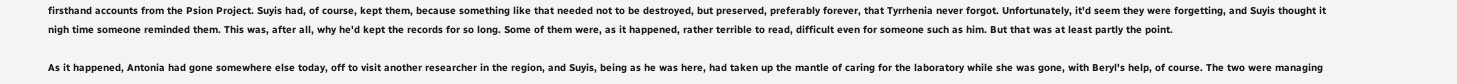firsthand accounts from the Psion Project. Suyis had, of course, kept them, because something like that needed not to be destroyed, but preserved, preferably forever, that Tyrrhenia never forgot. Unfortunately, it'd seem they were forgetting, and Suyis thought it nigh time someone reminded them. This was, after all, why he'd kept the records for so long. Some of them were, as it happened, rather terrible to read, difficult even for someone such as him. But that was at least partly the point.

As it happened, Antonia had gone somewhere else today, off to visit another researcher in the region, and Suyis, being as he was here, had taken up the mantle of caring for the laboratory while she was gone, with Beryl's help, of course. The two were managing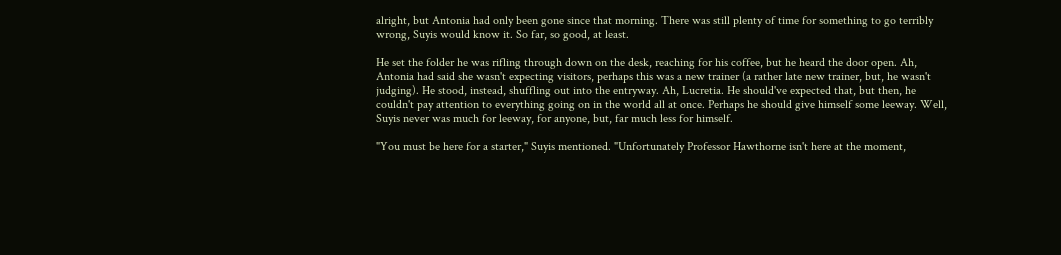alright, but Antonia had only been gone since that morning. There was still plenty of time for something to go terribly wrong, Suyis would know it. So far, so good, at least.

He set the folder he was rifling through down on the desk, reaching for his coffee, but he heard the door open. Ah, Antonia had said she wasn't expecting visitors, perhaps this was a new trainer (a rather late new trainer, but, he wasn't judging). He stood, instead, shuffling out into the entryway. Ah, Lucretia. He should've expected that, but then, he couldn't pay attention to everything going on in the world all at once. Perhaps he should give himself some leeway. Well, Suyis never was much for leeway, for anyone, but, far much less for himself.

"You must be here for a starter," Suyis mentioned. "Unfortunately Professor Hawthorne isn't here at the moment,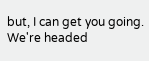but, I can get you going. We're headed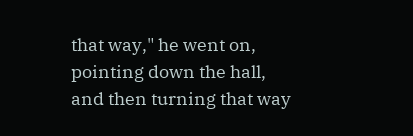that way," he went on, pointing down the hall, and then turning that way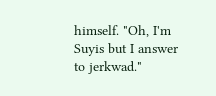himself. "Oh, I'm Suyis but I answer to jerkwad."